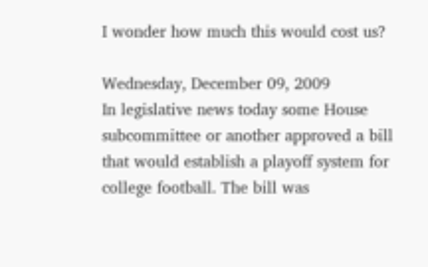I wonder how much this would cost us?

Wednesday, December 09, 2009
In legislative news today some House subcommittee or another approved a bill that would establish a playoff system for college football. The bill was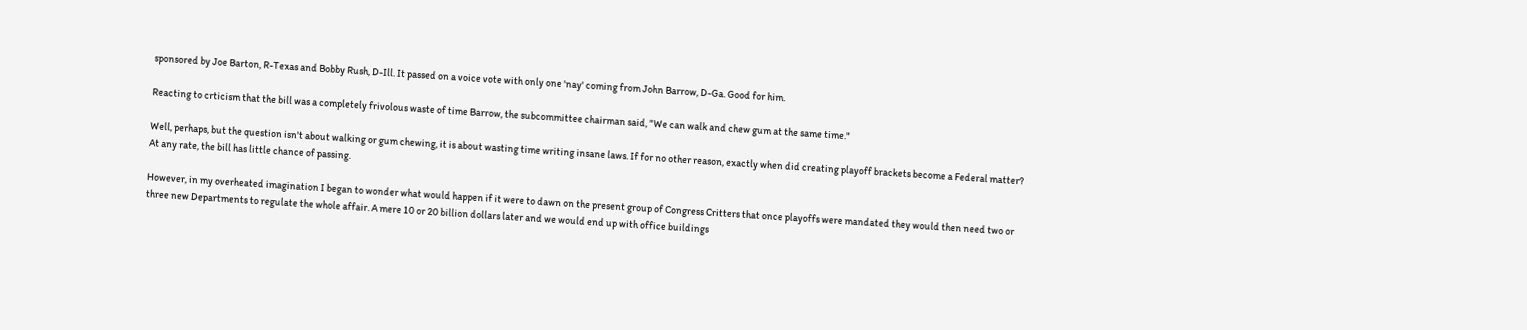sponsored by Joe Barton, R-Texas and Bobby Rush, D-Ill. It passed on a voice vote with only one 'nay' coming from John Barrow, D-Ga. Good for him.

Reacting to crticism that the bill was a completely frivolous waste of time Barrow, the subcommittee chairman said, "We can walk and chew gum at the same time."

Well, perhaps, but the question isn't about walking or gum chewing, it is about wasting time writing insane laws. If for no other reason, exactly when did creating playoff brackets become a Federal matter? At any rate, the bill has little chance of passing.

However, in my overheated imagination I began to wonder what would happen if it were to dawn on the present group of Congress Critters that once playoffs were mandated they would then need two or three new Departments to regulate the whole affair. A mere 10 or 20 billion dollars later and we would end up with office buildings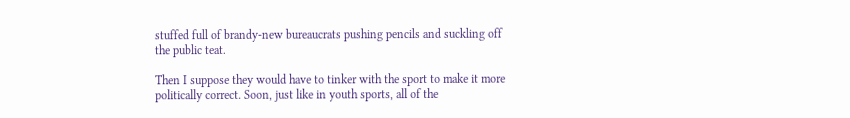stuffed full of brandy-new bureaucrats pushing pencils and suckling off the public teat.

Then I suppose they would have to tinker with the sport to make it more politically correct. Soon, just like in youth sports, all of the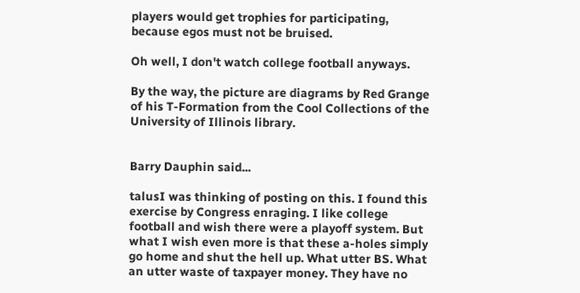players would get trophies for participating, because egos must not be bruised.

Oh well, I don't watch college football anyways.

By the way, the picture are diagrams by Red Grange of his T-Formation from the Cool Collections of the University of Illinois library.


Barry Dauphin said...

talusI was thinking of posting on this. I found this exercise by Congress enraging. I like college football and wish there were a playoff system. But what I wish even more is that these a-holes simply go home and shut the hell up. What utter BS. What an utter waste of taxpayer money. They have no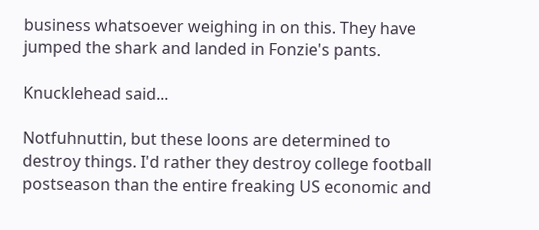business whatsoever weighing in on this. They have jumped the shark and landed in Fonzie's pants.

Knucklehead said...

Notfuhnuttin, but these loons are determined to destroy things. I'd rather they destroy college football postseason than the entire freaking US economic and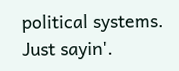political systems. Just sayin'.